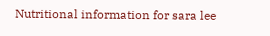Nutritional information for sara lee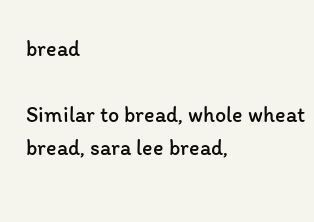bread

Similar to bread, whole wheat bread, sara lee bread,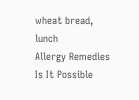wheat bread, lunch
Allergy Remedies
Is It Possible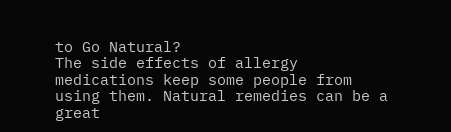to Go Natural?
The side effects of allergy medications keep some people from using them. Natural remedies can be a great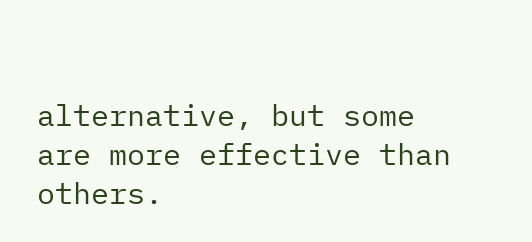alternative, but some are more effective than others.